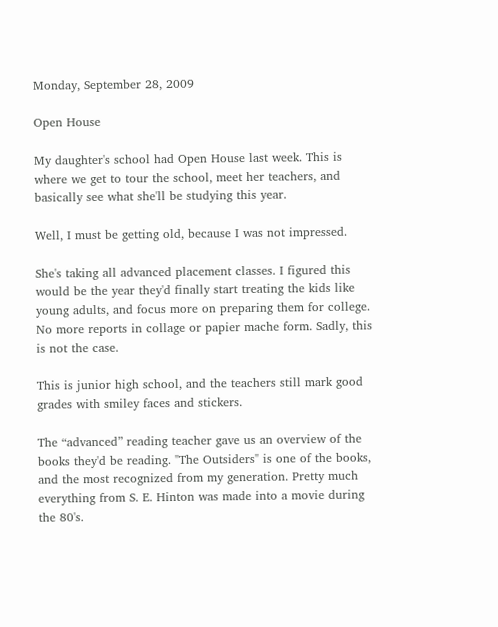Monday, September 28, 2009

Open House

My daughter's school had Open House last week. This is where we get to tour the school, meet her teachers, and basically see what she'll be studying this year.

Well, I must be getting old, because I was not impressed.

She's taking all advanced placement classes. I figured this would be the year they'd finally start treating the kids like young adults, and focus more on preparing them for college. No more reports in collage or papier mache form. Sadly, this is not the case.

This is junior high school, and the teachers still mark good grades with smiley faces and stickers.

The “advanced” reading teacher gave us an overview of the books they'd be reading. "The Outsiders" is one of the books, and the most recognized from my generation. Pretty much everything from S. E. Hinton was made into a movie during the 80's.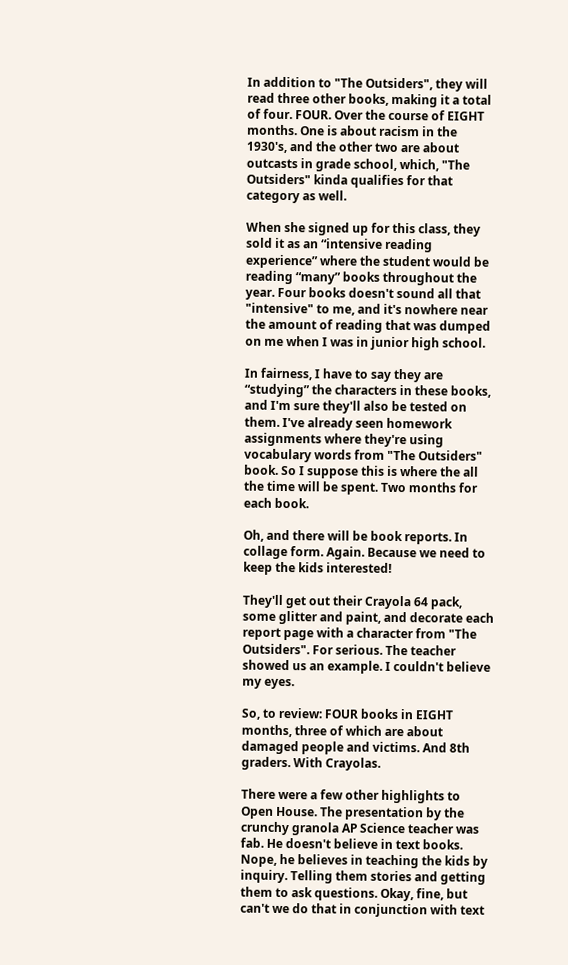In addition to "The Outsiders", they will read three other books, making it a total of four. FOUR. Over the course of EIGHT months. One is about racism in the 1930's, and the other two are about outcasts in grade school, which, "The Outsiders" kinda qualifies for that category as well.

When she signed up for this class, they sold it as an “intensive reading experience” where the student would be reading “many” books throughout the year. Four books doesn't sound all that "intensive" to me, and it's nowhere near the amount of reading that was dumped on me when I was in junior high school.

In fairness, I have to say they are “studying” the characters in these books, and I'm sure they'll also be tested on them. I've already seen homework assignments where they're using vocabulary words from "The Outsiders" book. So I suppose this is where the all the time will be spent. Two months for each book.

Oh, and there will be book reports. In collage form. Again. Because we need to keep the kids interested!

They'll get out their Crayola 64 pack, some glitter and paint, and decorate each report page with a character from "The Outsiders". For serious. The teacher showed us an example. I couldn't believe my eyes.

So, to review: FOUR books in EIGHT months, three of which are about damaged people and victims. And 8th graders. With Crayolas.

There were a few other highlights to Open House. The presentation by the crunchy granola AP Science teacher was fab. He doesn't believe in text books. Nope, he believes in teaching the kids by inquiry. Telling them stories and getting them to ask questions. Okay, fine, but can't we do that in conjunction with text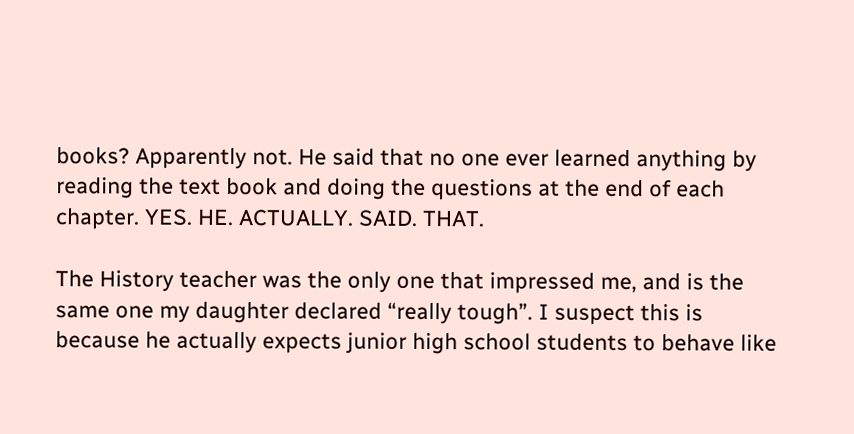books? Apparently not. He said that no one ever learned anything by reading the text book and doing the questions at the end of each chapter. YES. HE. ACTUALLY. SAID. THAT.

The History teacher was the only one that impressed me, and is the same one my daughter declared “really tough”. I suspect this is because he actually expects junior high school students to behave like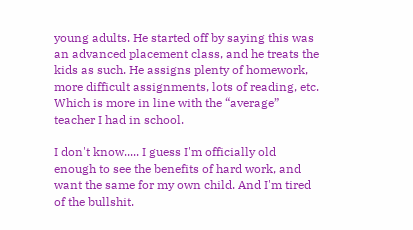young adults. He started off by saying this was an advanced placement class, and he treats the kids as such. He assigns plenty of homework, more difficult assignments, lots of reading, etc. Which is more in line with the “average” teacher I had in school.

I don't know..... I guess I'm officially old enough to see the benefits of hard work, and want the same for my own child. And I'm tired of the bullshit.